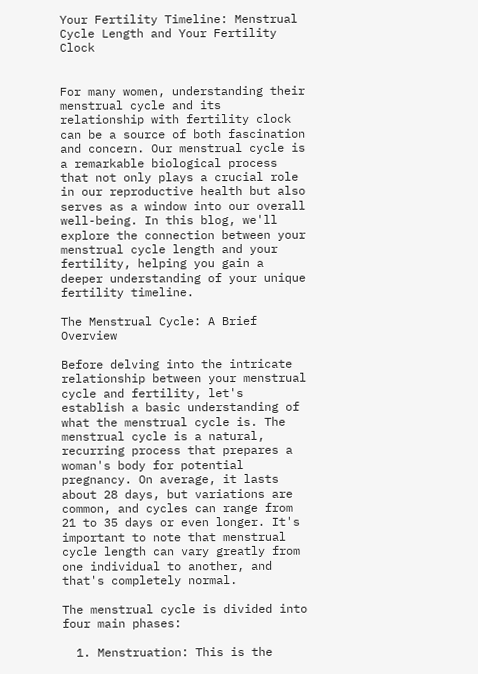Your Fertility Timeline: Menstrual Cycle Length and Your Fertility Clock


For many women, understanding their menstrual cycle and its relationship with fertility clock can be a source of both fascination and concern. Our menstrual cycle is a remarkable biological process that not only plays a crucial role in our reproductive health but also serves as a window into our overall well-being. In this blog, we'll explore the connection between your menstrual cycle length and your fertility, helping you gain a deeper understanding of your unique fertility timeline.

The Menstrual Cycle: A Brief Overview

Before delving into the intricate relationship between your menstrual cycle and fertility, let's establish a basic understanding of what the menstrual cycle is. The menstrual cycle is a natural, recurring process that prepares a woman's body for potential pregnancy. On average, it lasts about 28 days, but variations are common, and cycles can range from 21 to 35 days or even longer. It's important to note that menstrual cycle length can vary greatly from one individual to another, and that's completely normal.

The menstrual cycle is divided into four main phases:

  1. Menstruation: This is the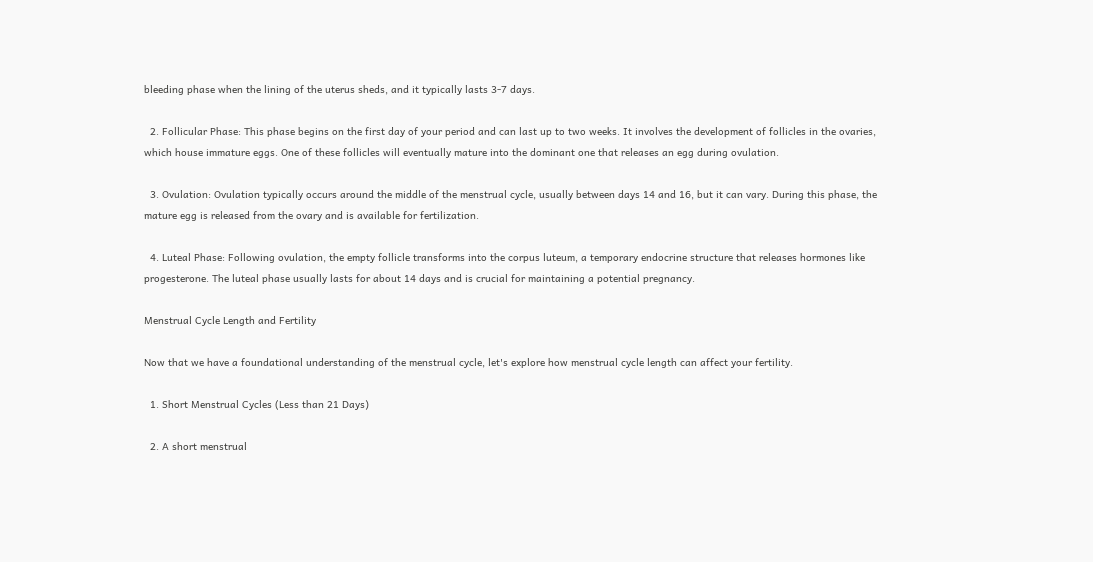bleeding phase when the lining of the uterus sheds, and it typically lasts 3-7 days.

  2. Follicular Phase: This phase begins on the first day of your period and can last up to two weeks. It involves the development of follicles in the ovaries, which house immature eggs. One of these follicles will eventually mature into the dominant one that releases an egg during ovulation.

  3. Ovulation: Ovulation typically occurs around the middle of the menstrual cycle, usually between days 14 and 16, but it can vary. During this phase, the mature egg is released from the ovary and is available for fertilization.

  4. Luteal Phase: Following ovulation, the empty follicle transforms into the corpus luteum, a temporary endocrine structure that releases hormones like progesterone. The luteal phase usually lasts for about 14 days and is crucial for maintaining a potential pregnancy.

Menstrual Cycle Length and Fertility

Now that we have a foundational understanding of the menstrual cycle, let's explore how menstrual cycle length can affect your fertility.

  1. Short Menstrual Cycles (Less than 21 Days)

  2. A short menstrual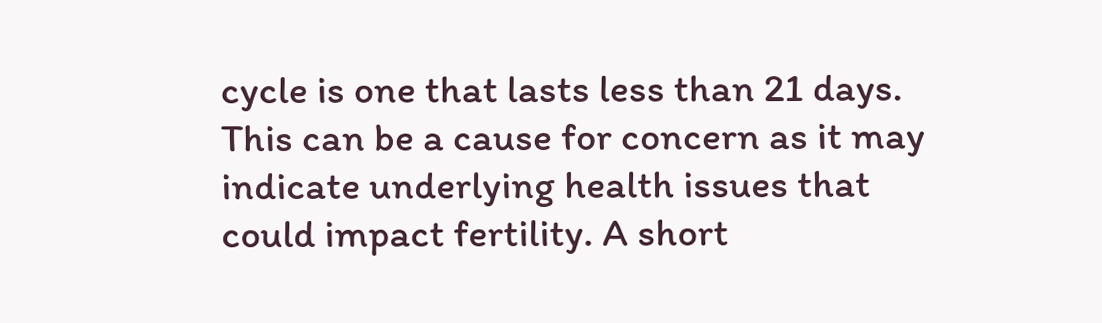cycle is one that lasts less than 21 days. This can be a cause for concern as it may indicate underlying health issues that could impact fertility. A short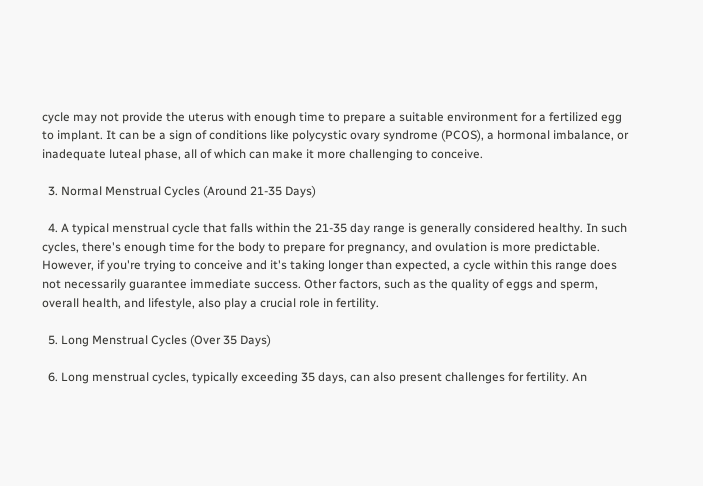cycle may not provide the uterus with enough time to prepare a suitable environment for a fertilized egg to implant. It can be a sign of conditions like polycystic ovary syndrome (PCOS), a hormonal imbalance, or inadequate luteal phase, all of which can make it more challenging to conceive.

  3. Normal Menstrual Cycles (Around 21-35 Days)

  4. A typical menstrual cycle that falls within the 21-35 day range is generally considered healthy. In such cycles, there's enough time for the body to prepare for pregnancy, and ovulation is more predictable. However, if you're trying to conceive and it's taking longer than expected, a cycle within this range does not necessarily guarantee immediate success. Other factors, such as the quality of eggs and sperm, overall health, and lifestyle, also play a crucial role in fertility.

  5. Long Menstrual Cycles (Over 35 Days)

  6. Long menstrual cycles, typically exceeding 35 days, can also present challenges for fertility. An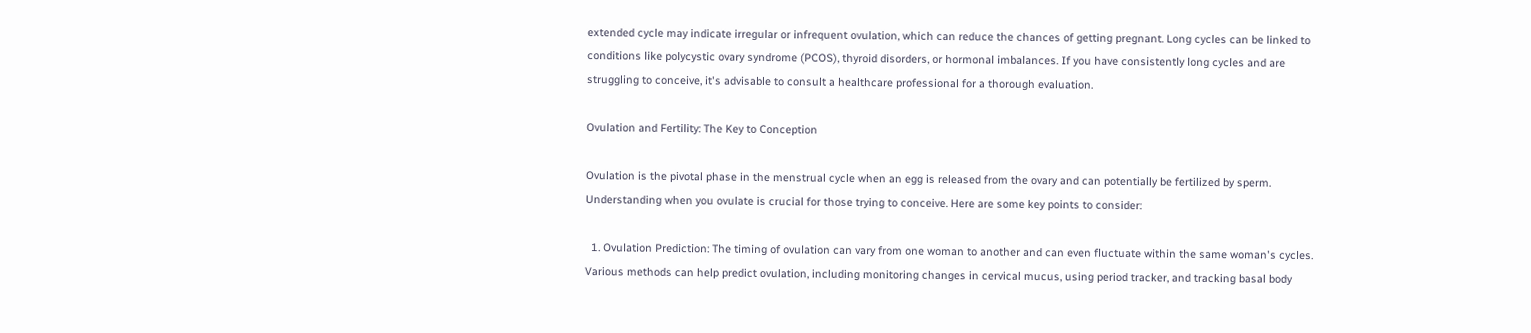extended cycle may indicate irregular or infrequent ovulation, which can reduce the chances of getting pregnant. Long cycles can be linked to conditions like polycystic ovary syndrome (PCOS), thyroid disorders, or hormonal imbalances. If you have consistently long cycles and are struggling to conceive, it's advisable to consult a healthcare professional for a thorough evaluation.

Ovulation and Fertility: The Key to Conception

Ovulation is the pivotal phase in the menstrual cycle when an egg is released from the ovary and can potentially be fertilized by sperm. Understanding when you ovulate is crucial for those trying to conceive. Here are some key points to consider:

  1. Ovulation Prediction: The timing of ovulation can vary from one woman to another and can even fluctuate within the same woman's cycles. Various methods can help predict ovulation, including monitoring changes in cervical mucus, using period tracker, and tracking basal body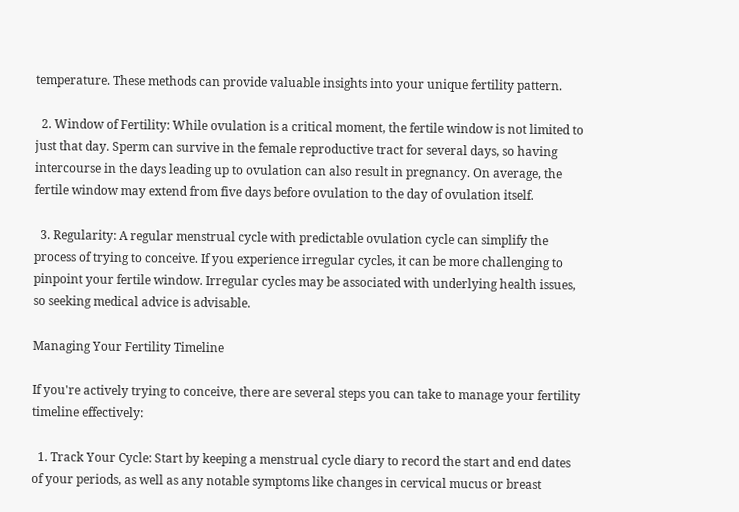temperature. These methods can provide valuable insights into your unique fertility pattern.

  2. Window of Fertility: While ovulation is a critical moment, the fertile window is not limited to just that day. Sperm can survive in the female reproductive tract for several days, so having intercourse in the days leading up to ovulation can also result in pregnancy. On average, the fertile window may extend from five days before ovulation to the day of ovulation itself.

  3. Regularity: A regular menstrual cycle with predictable ovulation cycle can simplify the process of trying to conceive. If you experience irregular cycles, it can be more challenging to pinpoint your fertile window. Irregular cycles may be associated with underlying health issues, so seeking medical advice is advisable.

Managing Your Fertility Timeline

If you're actively trying to conceive, there are several steps you can take to manage your fertility timeline effectively:

  1. Track Your Cycle: Start by keeping a menstrual cycle diary to record the start and end dates of your periods, as well as any notable symptoms like changes in cervical mucus or breast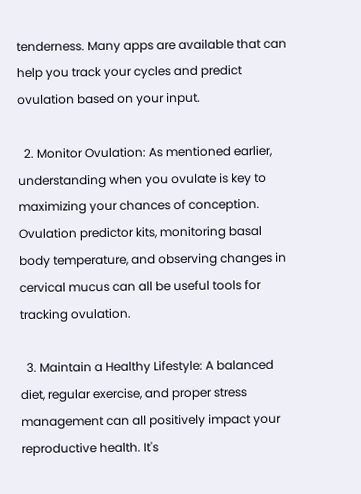tenderness. Many apps are available that can help you track your cycles and predict ovulation based on your input.

  2. Monitor Ovulation: As mentioned earlier, understanding when you ovulate is key to maximizing your chances of conception. Ovulation predictor kits, monitoring basal body temperature, and observing changes in cervical mucus can all be useful tools for tracking ovulation.

  3. Maintain a Healthy Lifestyle: A balanced diet, regular exercise, and proper stress management can all positively impact your reproductive health. It's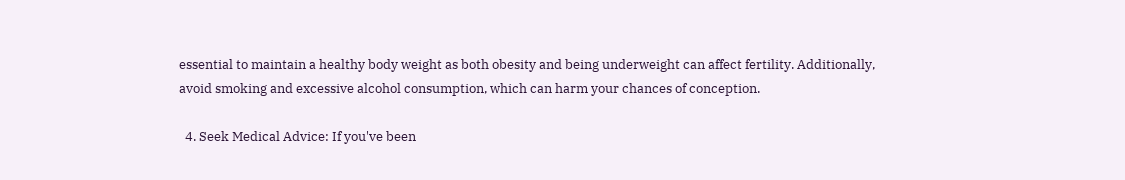essential to maintain a healthy body weight as both obesity and being underweight can affect fertility. Additionally, avoid smoking and excessive alcohol consumption, which can harm your chances of conception.

  4. Seek Medical Advice: If you've been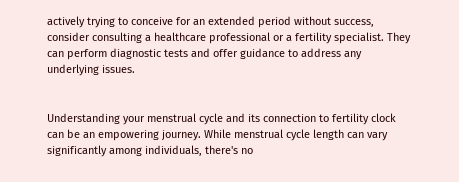actively trying to conceive for an extended period without success, consider consulting a healthcare professional or a fertility specialist. They can perform diagnostic tests and offer guidance to address any underlying issues.


Understanding your menstrual cycle and its connection to fertility clock can be an empowering journey. While menstrual cycle length can vary significantly among individuals, there's no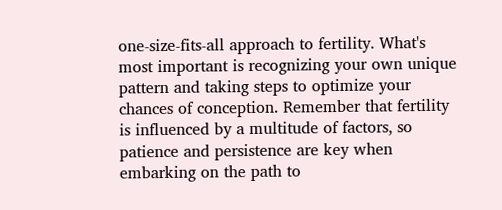one-size-fits-all approach to fertility. What's most important is recognizing your own unique pattern and taking steps to optimize your chances of conception. Remember that fertility is influenced by a multitude of factors, so patience and persistence are key when embarking on the path to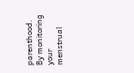parenthood. By monitoring your menstrual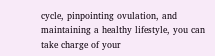cycle, pinpointing ovulation, and maintaining a healthy lifestyle, you can take charge of your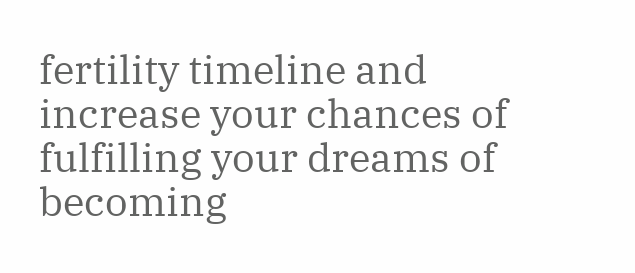fertility timeline and increase your chances of fulfilling your dreams of becoming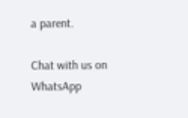a parent.

Chat with us on WhatsApp